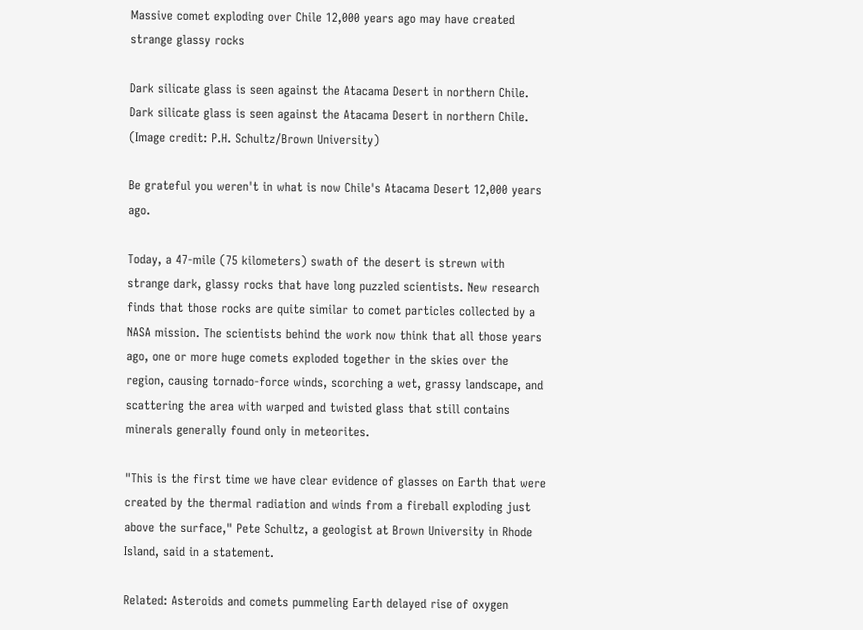Massive comet exploding over Chile 12,000 years ago may have created strange glassy rocks

Dark silicate glass is seen against the Atacama Desert in northern Chile.
Dark silicate glass is seen against the Atacama Desert in northern Chile. (Image credit: P.H. Schultz/Brown University)

Be grateful you weren't in what is now Chile's Atacama Desert 12,000 years ago.

Today, a 47-mile (75 kilometers) swath of the desert is strewn with strange dark, glassy rocks that have long puzzled scientists. New research finds that those rocks are quite similar to comet particles collected by a NASA mission. The scientists behind the work now think that all those years ago, one or more huge comets exploded together in the skies over the region, causing tornado-force winds, scorching a wet, grassy landscape, and scattering the area with warped and twisted glass that still contains minerals generally found only in meteorites.

"This is the first time we have clear evidence of glasses on Earth that were created by the thermal radiation and winds from a fireball exploding just above the surface," Pete Schultz, a geologist at Brown University in Rhode Island, said in a statement.

Related: Asteroids and comets pummeling Earth delayed rise of oxygen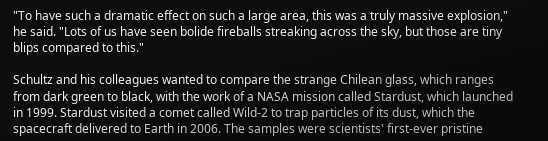"To have such a dramatic effect on such a large area, this was a truly massive explosion," he said. "Lots of us have seen bolide fireballs streaking across the sky, but those are tiny blips compared to this."

Schultz and his colleagues wanted to compare the strange Chilean glass, which ranges from dark green to black, with the work of a NASA mission called Stardust, which launched in 1999. Stardust visited a comet called Wild-2 to trap particles of its dust, which the spacecraft delivered to Earth in 2006. The samples were scientists' first-ever pristine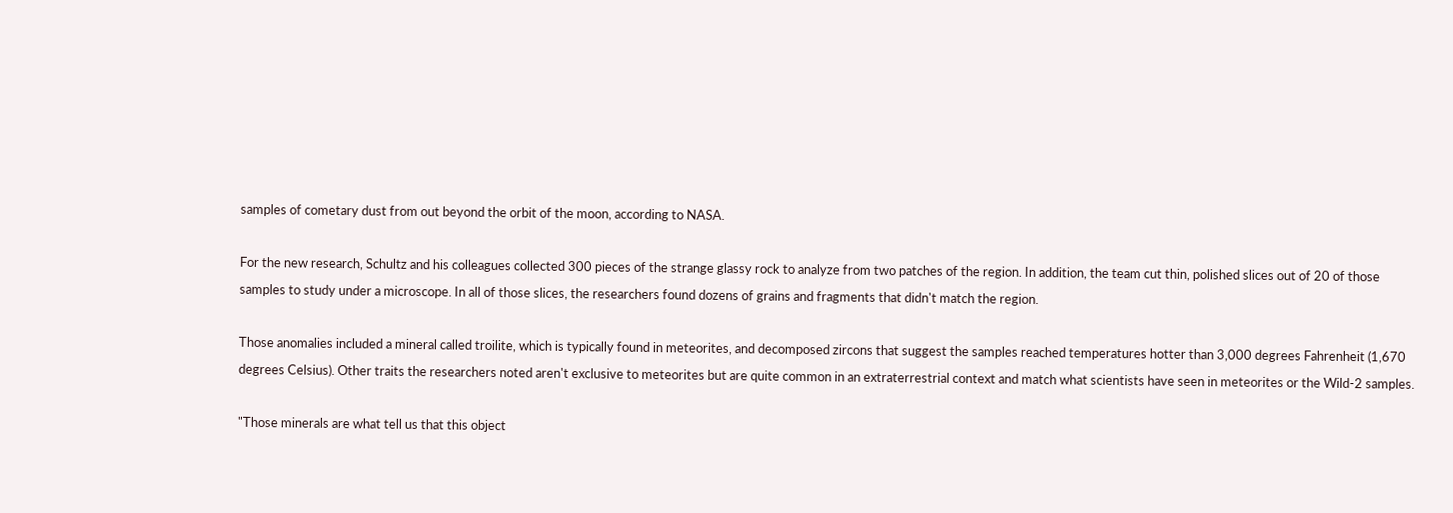samples of cometary dust from out beyond the orbit of the moon, according to NASA.

For the new research, Schultz and his colleagues collected 300 pieces of the strange glassy rock to analyze from two patches of the region. In addition, the team cut thin, polished slices out of 20 of those samples to study under a microscope. In all of those slices, the researchers found dozens of grains and fragments that didn't match the region.

Those anomalies included a mineral called troilite, which is typically found in meteorites, and decomposed zircons that suggest the samples reached temperatures hotter than 3,000 degrees Fahrenheit (1,670 degrees Celsius). Other traits the researchers noted aren't exclusive to meteorites but are quite common in an extraterrestrial context and match what scientists have seen in meteorites or the Wild-2 samples.

"Those minerals are what tell us that this object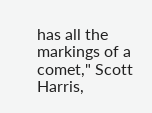has all the markings of a comet," Scott Harris,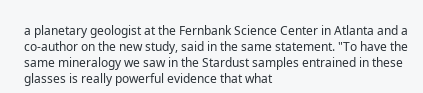a planetary geologist at the Fernbank Science Center in Atlanta and a co-author on the new study, said in the same statement. "To have the same mineralogy we saw in the Stardust samples entrained in these glasses is really powerful evidence that what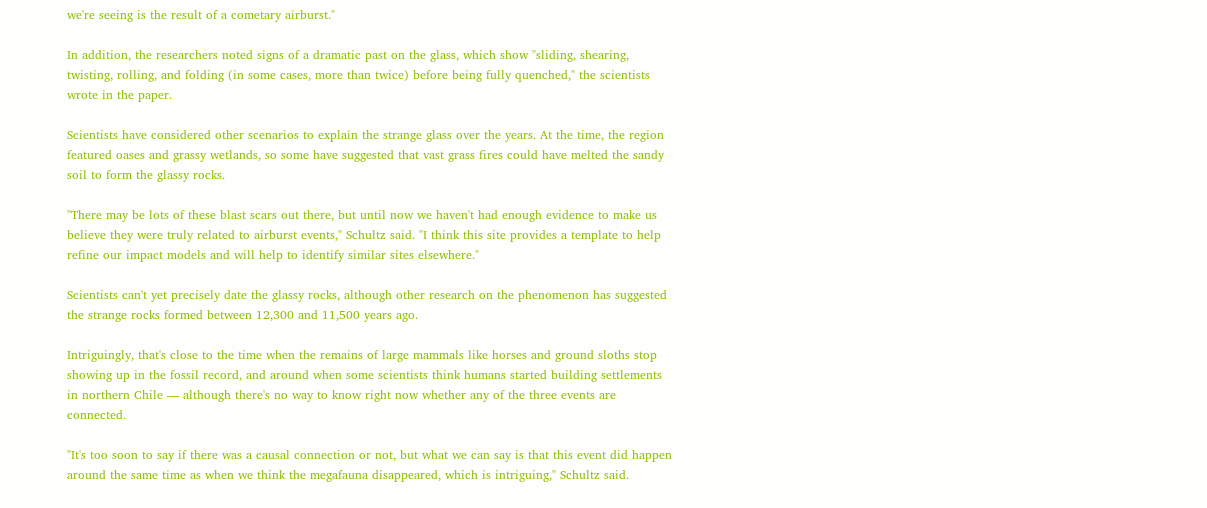we're seeing is the result of a cometary airburst."

In addition, the researchers noted signs of a dramatic past on the glass, which show "sliding, shearing, twisting, rolling, and folding (in some cases, more than twice) before being fully quenched," the scientists wrote in the paper.

Scientists have considered other scenarios to explain the strange glass over the years. At the time, the region featured oases and grassy wetlands, so some have suggested that vast grass fires could have melted the sandy soil to form the glassy rocks.

"There may be lots of these blast scars out there, but until now we haven't had enough evidence to make us believe they were truly related to airburst events," Schultz said. "I think this site provides a template to help refine our impact models and will help to identify similar sites elsewhere."

Scientists can't yet precisely date the glassy rocks, although other research on the phenomenon has suggested the strange rocks formed between 12,300 and 11,500 years ago.

Intriguingly, that's close to the time when the remains of large mammals like horses and ground sloths stop showing up in the fossil record, and around when some scientists think humans started building settlements in northern Chile — although there's no way to know right now whether any of the three events are connected.

"It's too soon to say if there was a causal connection or not, but what we can say is that this event did happen around the same time as when we think the megafauna disappeared, which is intriguing," Schultz said.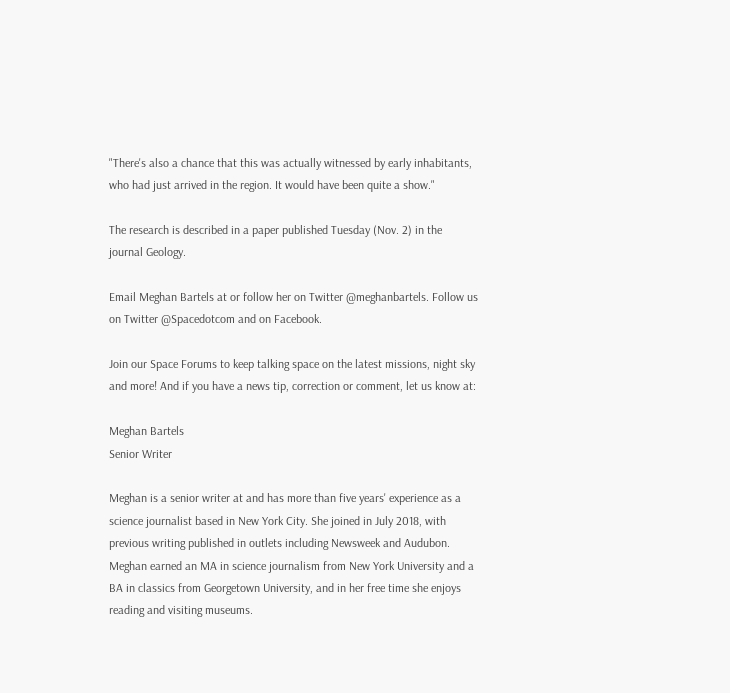"There's also a chance that this was actually witnessed by early inhabitants, who had just arrived in the region. It would have been quite a show."

The research is described in a paper published Tuesday (Nov. 2) in the journal Geology.

Email Meghan Bartels at or follow her on Twitter @meghanbartels. Follow us on Twitter @Spacedotcom and on Facebook.

Join our Space Forums to keep talking space on the latest missions, night sky and more! And if you have a news tip, correction or comment, let us know at:

Meghan Bartels
Senior Writer

Meghan is a senior writer at and has more than five years' experience as a science journalist based in New York City. She joined in July 2018, with previous writing published in outlets including Newsweek and Audubon. Meghan earned an MA in science journalism from New York University and a BA in classics from Georgetown University, and in her free time she enjoys reading and visiting museums.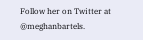Follow her on Twitter at @meghanbartels.